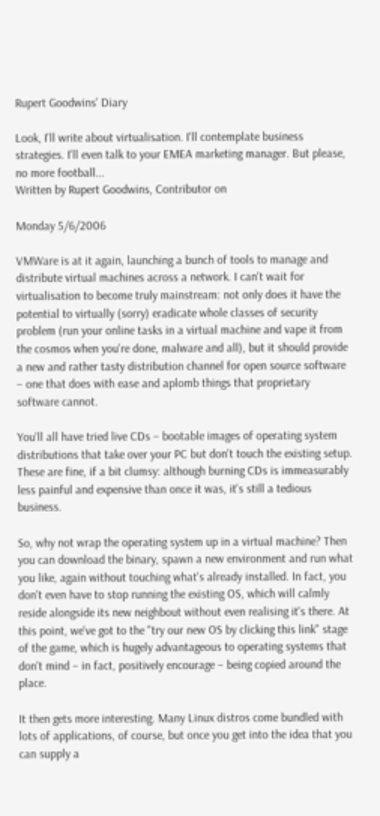Rupert Goodwins' Diary

Look, I'll write about virtualisation. I'll contemplate business strategies. I'll even talk to your EMEA marketing manager. But please, no more football...
Written by Rupert Goodwins, Contributor on

Monday 5/6/2006

VMWare is at it again, launching a bunch of tools to manage and distribute virtual machines across a network. I can't wait for virtualisation to become truly mainstream: not only does it have the potential to virtually (sorry) eradicate whole classes of security problem (run your online tasks in a virtual machine and vape it from the cosmos when you're done, malware and all), but it should provide a new and rather tasty distribution channel for open source software – one that does with ease and aplomb things that proprietary software cannot.

You'll all have tried live CDs – bootable images of operating system distributions that take over your PC but don't touch the existing setup. These are fine, if a bit clumsy: although burning CDs is immeasurably less painful and expensive than once it was, it's still a tedious business.

So, why not wrap the operating system up in a virtual machine? Then you can download the binary, spawn a new environment and run what you like, again without touching what's already installed. In fact, you don't even have to stop running the existing OS, which will calmly reside alongside its new neighbout without even realising it's there. At this point, we've got to the "try our new OS by clicking this link" stage of the game, which is hugely advantageous to operating systems that don't mind – in fact, positively encourage – being copied around the place.

It then gets more interesting. Many Linux distros come bundled with lots of applications, of course, but once you get into the idea that you can supply a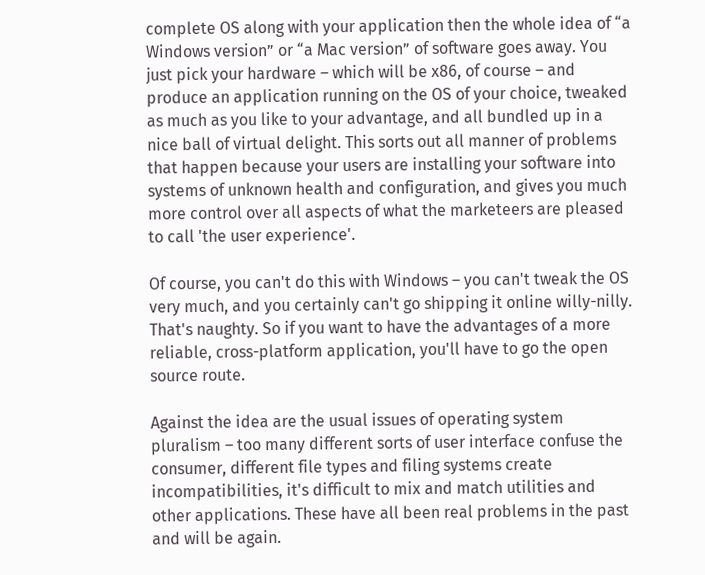complete OS along with your application then the whole idea of “a Windows version” or “a Mac version” of software goes away. You just pick your hardware – which will be x86, of course – and produce an application running on the OS of your choice, tweaked as much as you like to your advantage, and all bundled up in a nice ball of virtual delight. This sorts out all manner of problems that happen because your users are installing your software into systems of unknown health and configuration, and gives you much more control over all aspects of what the marketeers are pleased to call 'the user experience'.

Of course, you can't do this with Windows – you can't tweak the OS very much, and you certainly can't go shipping it online willy-nilly. That's naughty. So if you want to have the advantages of a more reliable, cross-platform application, you'll have to go the open source route.

Against the idea are the usual issues of operating system pluralism – too many different sorts of user interface confuse the consumer, different file types and filing systems create incompatibilities, it's difficult to mix and match utilities and other applications. These have all been real problems in the past and will be again.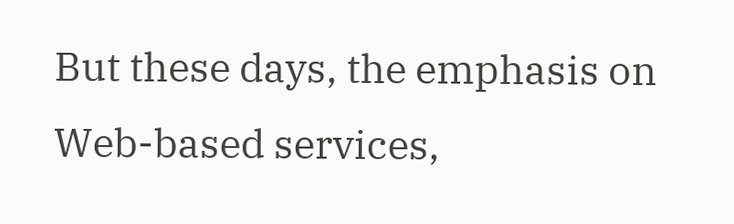But these days, the emphasis on Web-based services,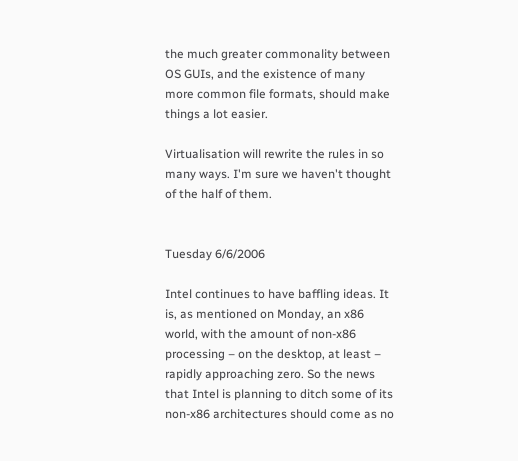the much greater commonality between OS GUIs, and the existence of many more common file formats, should make things a lot easier.

Virtualisation will rewrite the rules in so many ways. I'm sure we haven't thought of the half of them.


Tuesday 6/6/2006

Intel continues to have baffling ideas. It is, as mentioned on Monday, an x86 world, with the amount of non-x86 processing – on the desktop, at least – rapidly approaching zero. So the news that Intel is planning to ditch some of its non-x86 architectures should come as no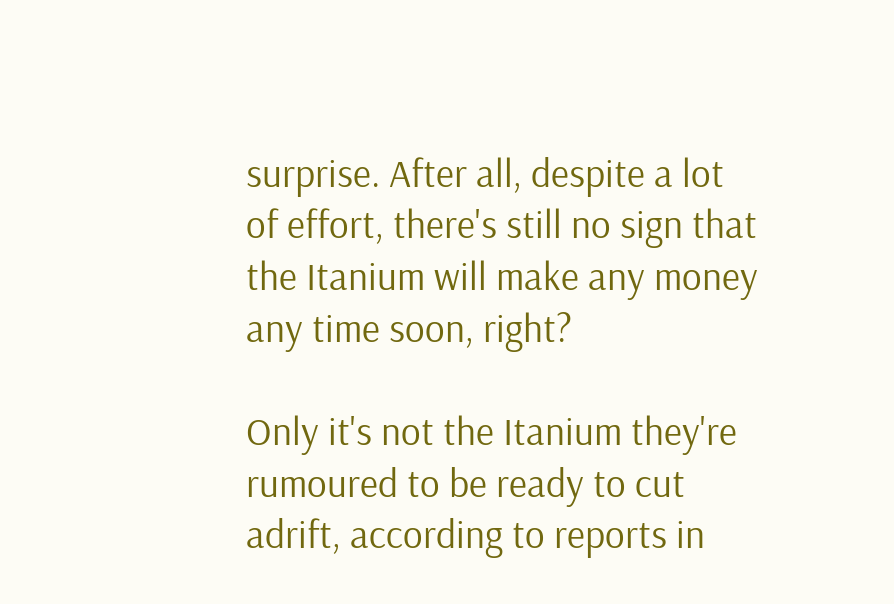surprise. After all, despite a lot of effort, there's still no sign that the Itanium will make any money any time soon, right?

Only it's not the Itanium they're rumoured to be ready to cut adrift, according to reports in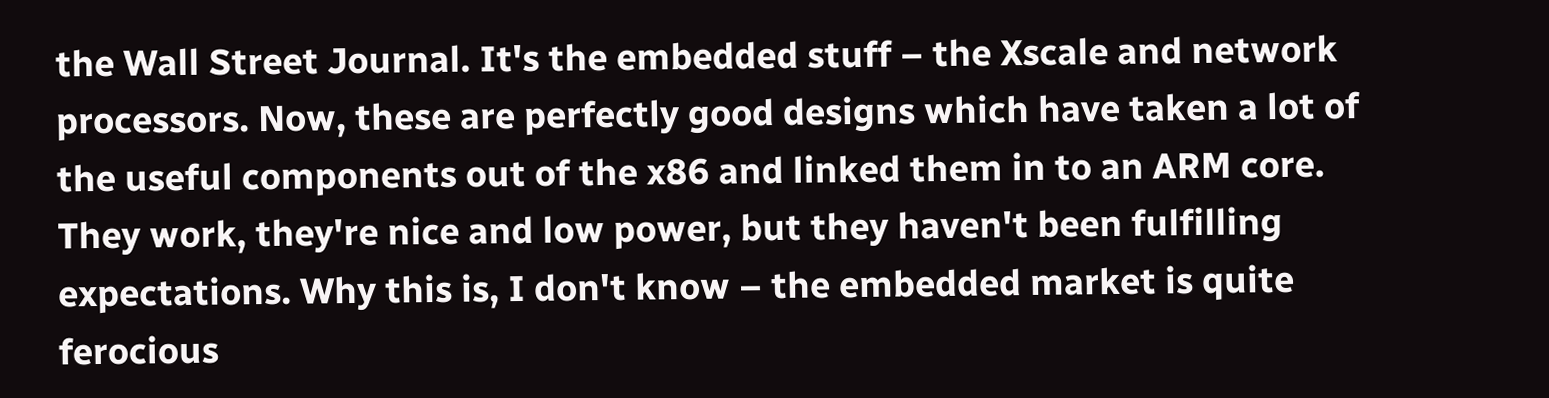the Wall Street Journal. It's the embedded stuff – the Xscale and network processors. Now, these are perfectly good designs which have taken a lot of the useful components out of the x86 and linked them in to an ARM core. They work, they're nice and low power, but they haven't been fulfilling expectations. Why this is, I don't know – the embedded market is quite ferocious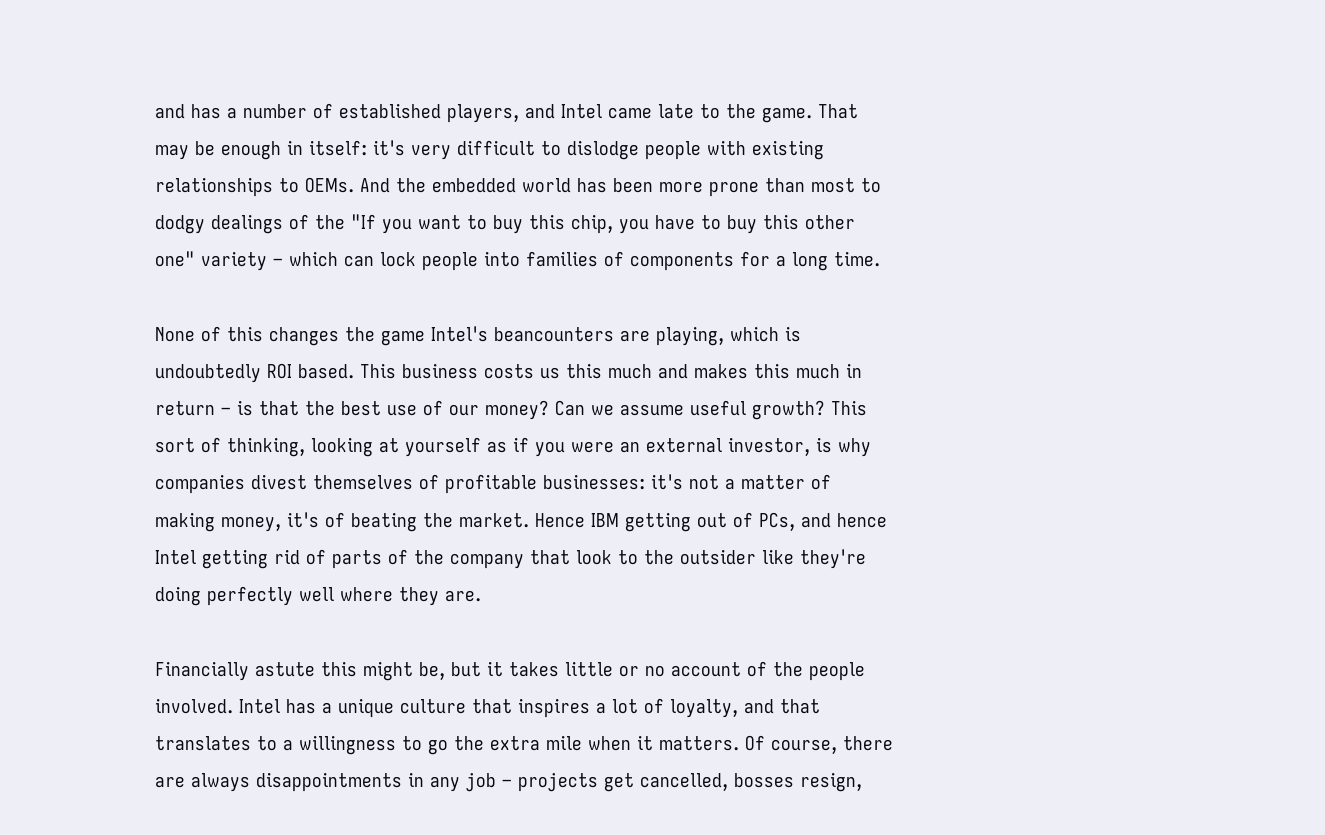and has a number of established players, and Intel came late to the game. That may be enough in itself: it's very difficult to dislodge people with existing relationships to OEMs. And the embedded world has been more prone than most to dodgy dealings of the "If you want to buy this chip, you have to buy this other one" variety – which can lock people into families of components for a long time.

None of this changes the game Intel's beancounters are playing, which is undoubtedly ROI based. This business costs us this much and makes this much in return – is that the best use of our money? Can we assume useful growth? This sort of thinking, looking at yourself as if you were an external investor, is why companies divest themselves of profitable businesses: it's not a matter of making money, it's of beating the market. Hence IBM getting out of PCs, and hence Intel getting rid of parts of the company that look to the outsider like they're doing perfectly well where they are.

Financially astute this might be, but it takes little or no account of the people involved. Intel has a unique culture that inspires a lot of loyalty, and that translates to a willingness to go the extra mile when it matters. Of course, there are always disappointments in any job – projects get cancelled, bosses resign,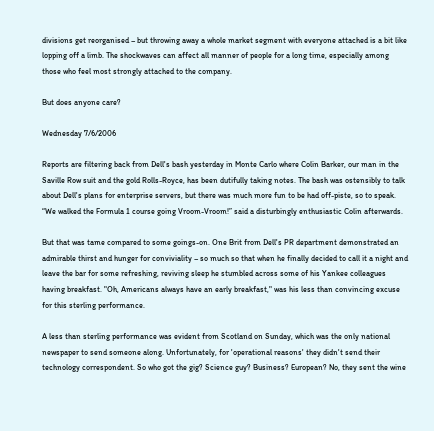divisions get reorganised – but throwing away a whole market segment with everyone attached is a bit like lopping off a limb. The shockwaves can affect all manner of people for a long time, especially among those who feel most strongly attached to the company.

But does anyone care?

Wednesday 7/6/2006

Reports are filtering back from Dell's bash yesterday in Monte Carlo where Colin Barker, our man in the Saville Row suit and the gold Rolls-Royce, has been dutifully taking notes. The bash was ostensibly to talk about Dell's plans for enterprise servers, but there was much more fun to be had off-piste, so to speak. “We walked the Formula 1 course going Vroom-Vroom!” said a disturbingly enthusiastic Colin afterwards.

But that was tame compared to some goings-on. One Brit from Dell's PR department demonstrated an admirable thirst and hunger for conviviality – so much so that when he finally decided to call it a night and leave the bar for some refreshing, reviving sleep he stumbled across some of his Yankee colleagues having breakfast. "Oh, Americans always have an early breakfast," was his less than convincing excuse for this sterling performance.

A less than sterling performance was evident from Scotland on Sunday, which was the only national newspaper to send someone along. Unfortunately, for 'operational reasons' they didn't send their technology correspondent. So who got the gig? Science guy? Business? European? No, they sent the wine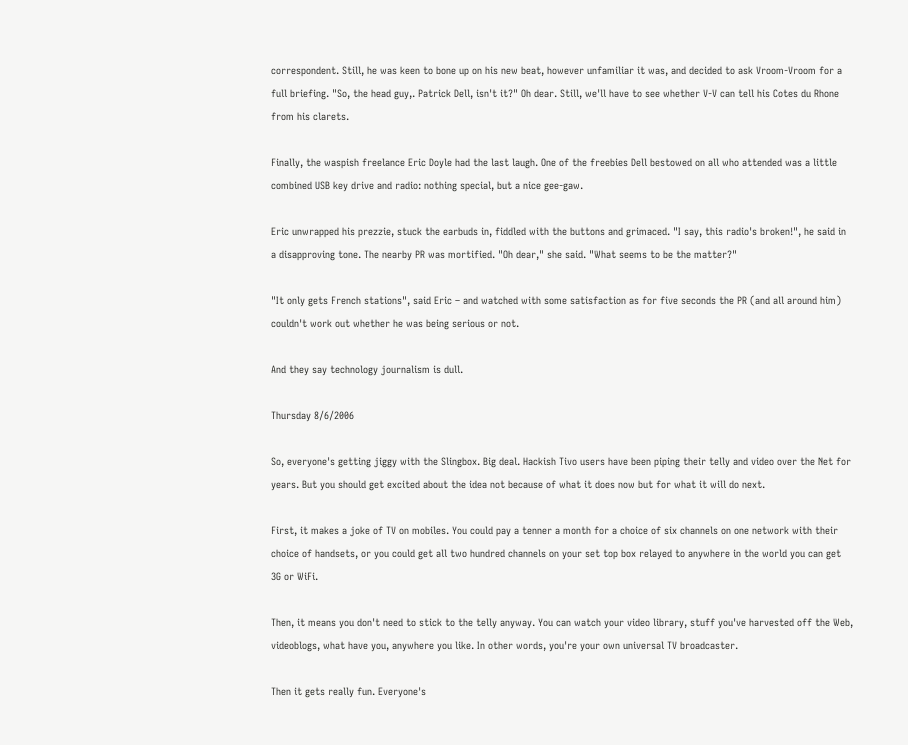correspondent. Still, he was keen to bone up on his new beat, however unfamiliar it was, and decided to ask Vroom-Vroom for a full briefing. "So, the head guy,. Patrick Dell, isn't it?" Oh dear. Still, we'll have to see whether V-V can tell his Cotes du Rhone from his clarets.

Finally, the waspish freelance Eric Doyle had the last laugh. One of the freebies Dell bestowed on all who attended was a little combined USB key drive and radio: nothing special, but a nice gee-gaw.

Eric unwrapped his prezzie, stuck the earbuds in, fiddled with the buttons and grimaced. "I say, this radio's broken!", he said in a disapproving tone. The nearby PR was mortified. "Oh dear," she said. "What seems to be the matter?"

"It only gets French stations", said Eric – and watched with some satisfaction as for five seconds the PR (and all around him) couldn't work out whether he was being serious or not.

And they say technology journalism is dull.

Thursday 8/6/2006

So, everyone's getting jiggy with the Slingbox. Big deal. Hackish Tivo users have been piping their telly and video over the Net for years. But you should get excited about the idea not because of what it does now but for what it will do next.

First, it makes a joke of TV on mobiles. You could pay a tenner a month for a choice of six channels on one network with their choice of handsets, or you could get all two hundred channels on your set top box relayed to anywhere in the world you can get 3G or WiFi.

Then, it means you don't need to stick to the telly anyway. You can watch your video library, stuff you've harvested off the Web, videoblogs, what have you, anywhere you like. In other words, you're your own universal TV broadcaster.

Then it gets really fun. Everyone's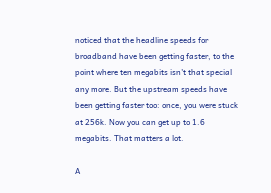noticed that the headline speeds for broadband have been getting faster, to the point where ten megabits isn't that special any more. But the upstream speeds have been getting faster too: once, you were stuck at 256k. Now you can get up to 1.6 megabits. That matters a lot.

A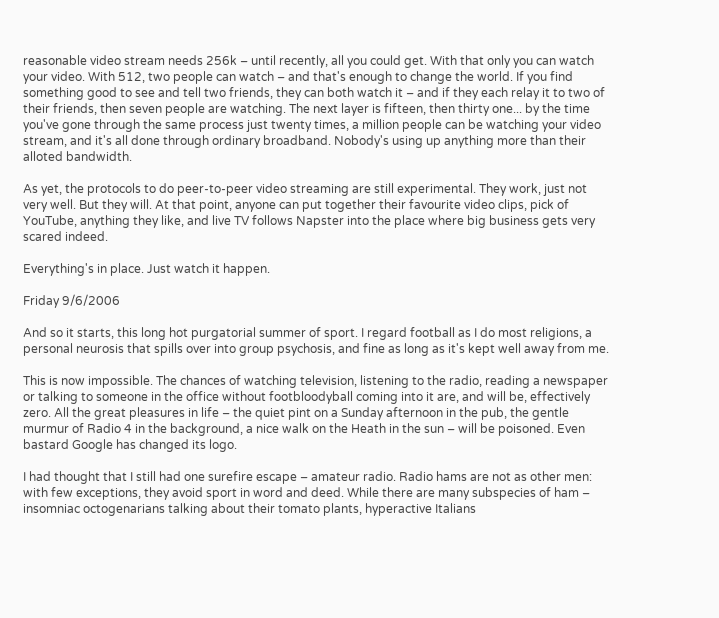reasonable video stream needs 256k – until recently, all you could get. With that only you can watch your video. With 512, two people can watch – and that's enough to change the world. If you find something good to see and tell two friends, they can both watch it – and if they each relay it to two of their friends, then seven people are watching. The next layer is fifteen, then thirty one... by the time you've gone through the same process just twenty times, a million people can be watching your video stream, and it's all done through ordinary broadband. Nobody's using up anything more than their alloted bandwidth.

As yet, the protocols to do peer-to-peer video streaming are still experimental. They work, just not very well. But they will. At that point, anyone can put together their favourite video clips, pick of YouTube, anything they like, and live TV follows Napster into the place where big business gets very scared indeed.

Everything's in place. Just watch it happen.

Friday 9/6/2006

And so it starts, this long hot purgatorial summer of sport. I regard football as I do most religions, a personal neurosis that spills over into group psychosis, and fine as long as it's kept well away from me.

This is now impossible. The chances of watching television, listening to the radio, reading a newspaper or talking to someone in the office without footbloodyball coming into it are, and will be, effectively zero. All the great pleasures in life – the quiet pint on a Sunday afternoon in the pub, the gentle murmur of Radio 4 in the background, a nice walk on the Heath in the sun – will be poisoned. Even bastard Google has changed its logo.

I had thought that I still had one surefire escape – amateur radio. Radio hams are not as other men: with few exceptions, they avoid sport in word and deed. While there are many subspecies of ham – insomniac octogenarians talking about their tomato plants, hyperactive Italians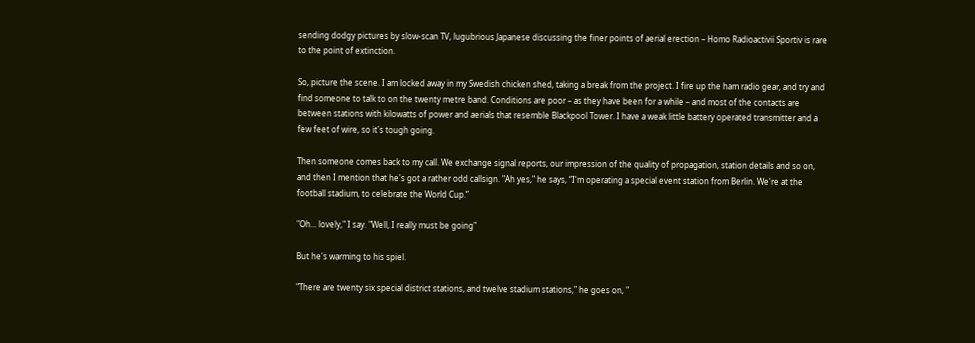sending dodgy pictures by slow-scan TV, lugubrious Japanese discussing the finer points of aerial erection – Homo Radioactivii Sportiv is rare to the point of extinction.

So, picture the scene. I am locked away in my Swedish chicken shed, taking a break from the project. I fire up the ham radio gear, and try and find someone to talk to on the twenty metre band. Conditions are poor – as they have been for a while – and most of the contacts are between stations with kilowatts of power and aerials that resemble Blackpool Tower. I have a weak little battery operated transmitter and a few feet of wire, so it's tough going.

Then someone comes back to my call. We exchange signal reports, our impression of the quality of propagation, station details and so on, and then I mention that he's got a rather odd callsign. "Ah yes," he says, “I'm operating a special event station from Berlin. We're at the football stadium, to celebrate the World Cup.”

"Oh... lovely," I say. "Well, I really must be going"

But he's warming to his spiel.

"There are twenty six special district stations, and twelve stadium stations," he goes on, "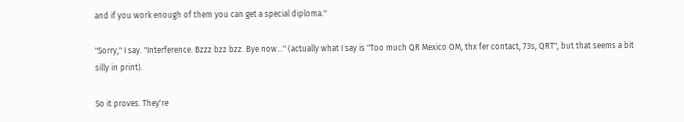and if you work enough of them you can get a special diploma."

"Sorry," I say. "Interference. Bzzz bzz bzz. Bye now..." (actually what I say is "Too much QR Mexico OM, thx fer contact, 73s, QRT", but that seems a bit silly in print).

So it proves. They're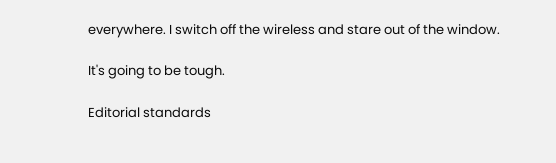everywhere. I switch off the wireless and stare out of the window.

It's going to be tough.

Editorial standards